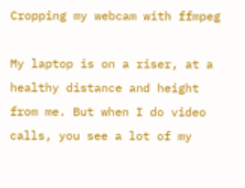Cropping my webcam with ffmpeg

My laptop is on a riser, at a healthy distance and height from me. But when I do video calls, you see a lot of my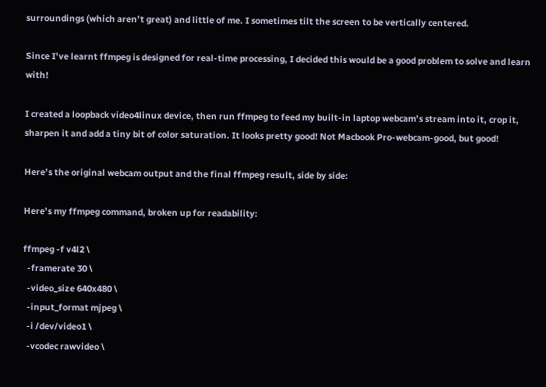surroundings (which aren’t great) and little of me. I sometimes tilt the screen to be vertically centered.

Since I’ve learnt ffmpeg is designed for real-time processing, I decided this would be a good problem to solve and learn with!

I created a loopback video4linux device, then run ffmpeg to feed my built-in laptop webcam’s stream into it, crop it, sharpen it and add a tiny bit of color saturation. It looks pretty good! Not Macbook Pro-webcam-good, but good!

Here’s the original webcam output and the final ffmpeg result, side by side:

Here’s my ffmpeg command, broken up for readability:

ffmpeg -f v4l2 \
  -framerate 30 \
  -video_size 640x480 \
  -input_format mjpeg \
  -i /dev/video1 \
  -vcodec rawvideo \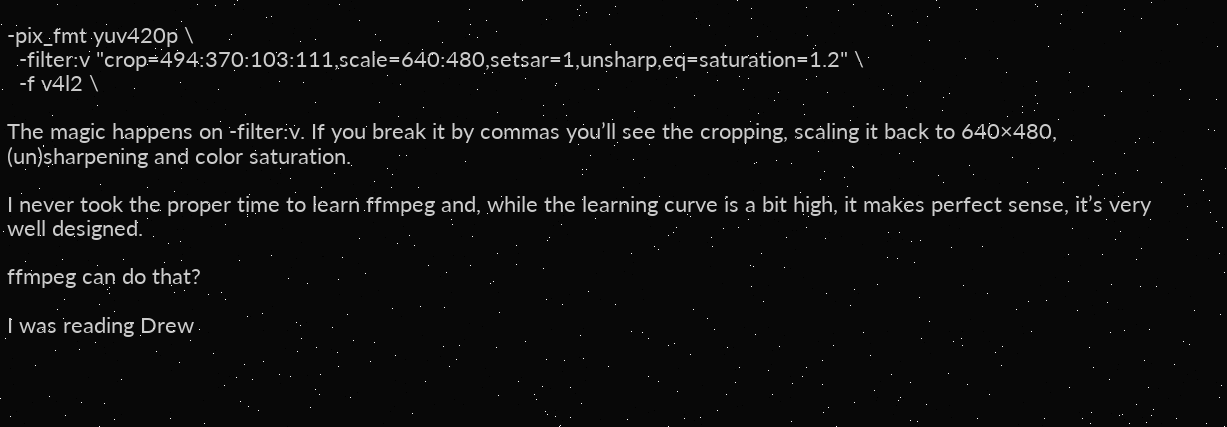-pix_fmt yuv420p \
  -filter:v "crop=494:370:103:111,scale=640:480,setsar=1,unsharp,eq=saturation=1.2" \
  -f v4l2 \

The magic happens on -filter:v. If you break it by commas you’ll see the cropping, scaling it back to 640×480, (un)sharpening and color saturation.

I never took the proper time to learn ffmpeg and, while the learning curve is a bit high, it makes perfect sense, it’s very well designed.

ffmpeg can do that?

I was reading Drew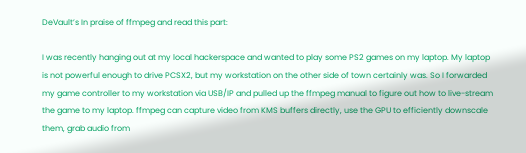DeVault’s In praise of ffmpeg and read this part:

I was recently hanging out at my local hackerspace and wanted to play some PS2 games on my laptop. My laptop is not powerful enough to drive PCSX2, but my workstation on the other side of town certainly was. So I forwarded my game controller to my workstation via USB/IP and pulled up the ffmpeg manual to figure out how to live-stream the game to my laptop. ffmpeg can capture video from KMS buffers directly, use the GPU to efficiently downscale them, grab audio from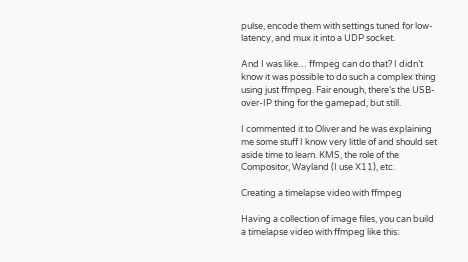pulse, encode them with settings tuned for low-latency, and mux it into a UDP socket.

And I was like… ffmpeg can do that? I didn’t know it was possible to do such a complex thing using just ffmpeg. Fair enough, there’s the USB-over-IP thing for the gamepad, but still.

I commented it to Oliver and he was explaining me some stuff I know very little of and should set aside time to learn. KMS, the role of the Compositor, Wayland (I use X11), etc.

Creating a timelapse video with ffmpeg

Having a collection of image files, you can build a timelapse video with ffmpeg like this: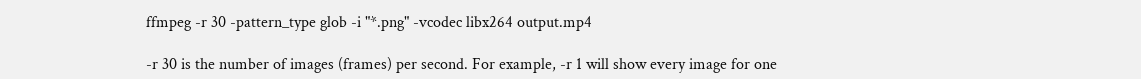ffmpeg -r 30 -pattern_type glob -i "*.png" -vcodec libx264 output.mp4

-r 30 is the number of images (frames) per second. For example, -r 1 will show every image for one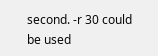second. -r 30 could be used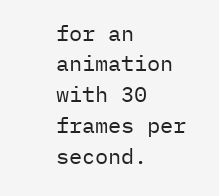for an animation with 30 frames per second.